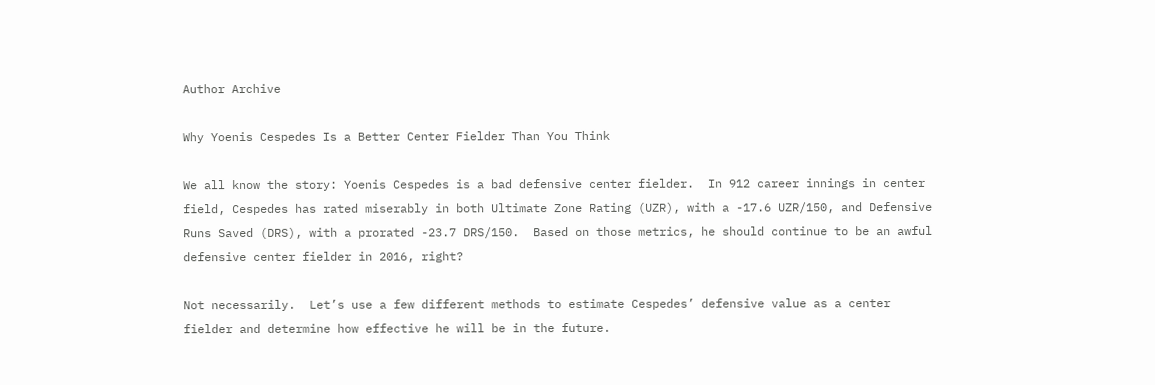Author Archive

Why Yoenis Cespedes Is a Better Center Fielder Than You Think

We all know the story: Yoenis Cespedes is a bad defensive center fielder.  In 912 career innings in center field, Cespedes has rated miserably in both Ultimate Zone Rating (UZR), with a -17.6 UZR/150, and Defensive Runs Saved (DRS), with a prorated -23.7 DRS/150.  Based on those metrics, he should continue to be an awful defensive center fielder in 2016, right?

Not necessarily.  Let’s use a few different methods to estimate Cespedes’ defensive value as a center fielder and determine how effective he will be in the future.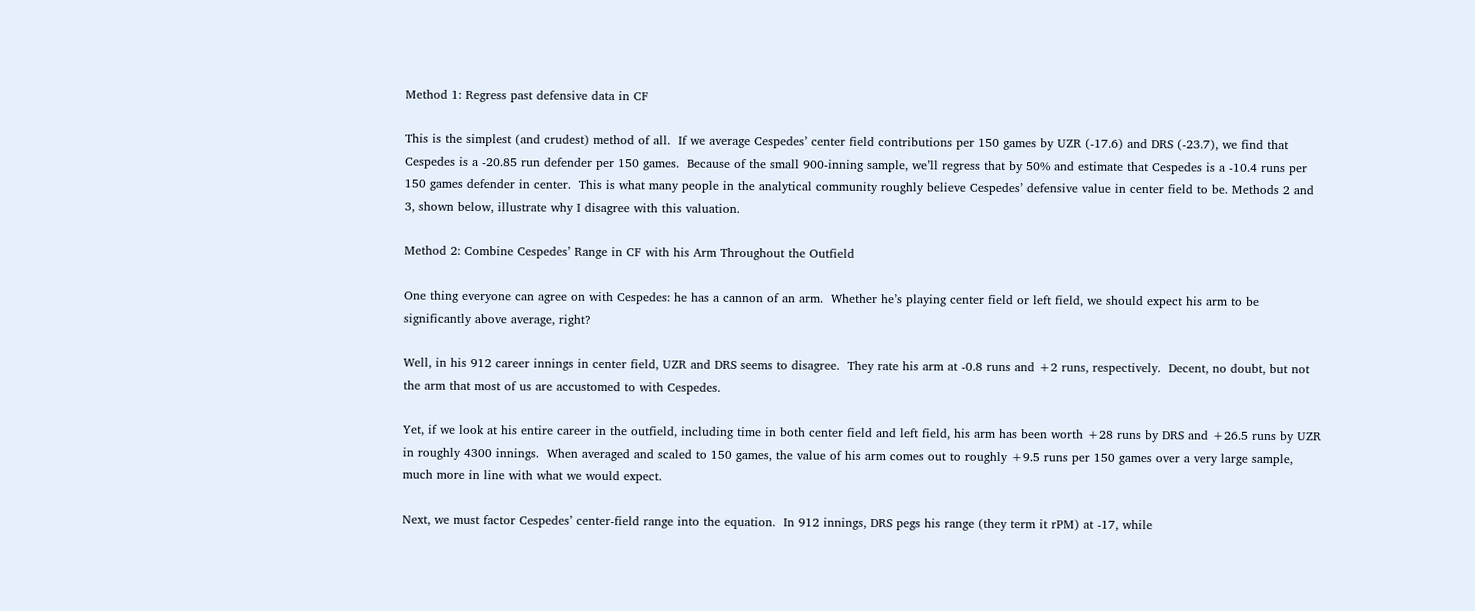Method 1: Regress past defensive data in CF

This is the simplest (and crudest) method of all.  If we average Cespedes’ center field contributions per 150 games by UZR (-17.6) and DRS (-23.7), we find that Cespedes is a -20.85 run defender per 150 games.  Because of the small 900-inning sample, we’ll regress that by 50% and estimate that Cespedes is a -10.4 runs per 150 games defender in center.  This is what many people in the analytical community roughly believe Cespedes’ defensive value in center field to be. Methods 2 and 3, shown below, illustrate why I disagree with this valuation.

Method 2: Combine Cespedes’ Range in CF with his Arm Throughout the Outfield

One thing everyone can agree on with Cespedes: he has a cannon of an arm.  Whether he’s playing center field or left field, we should expect his arm to be significantly above average, right?

Well, in his 912 career innings in center field, UZR and DRS seems to disagree.  They rate his arm at -0.8 runs and +2 runs, respectively.  Decent, no doubt, but not the arm that most of us are accustomed to with Cespedes.

Yet, if we look at his entire career in the outfield, including time in both center field and left field, his arm has been worth +28 runs by DRS and +26.5 runs by UZR in roughly 4300 innings.  When averaged and scaled to 150 games, the value of his arm comes out to roughly +9.5 runs per 150 games over a very large sample, much more in line with what we would expect.

Next, we must factor Cespedes’ center-field range into the equation.  In 912 innings, DRS pegs his range (they term it rPM) at -17, while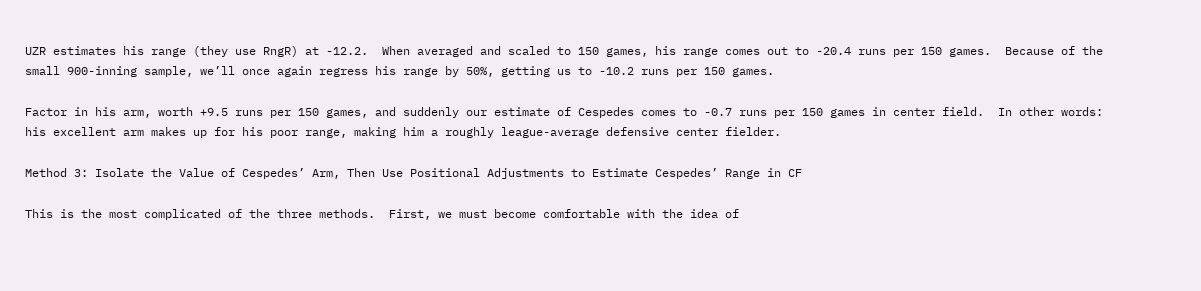UZR estimates his range (they use RngR) at -12.2.  When averaged and scaled to 150 games, his range comes out to -20.4 runs per 150 games.  Because of the small 900-inning sample, we’ll once again regress his range by 50%, getting us to -10.2 runs per 150 games.

Factor in his arm, worth +9.5 runs per 150 games, and suddenly our estimate of Cespedes comes to -0.7 runs per 150 games in center field.  In other words: his excellent arm makes up for his poor range, making him a roughly league-average defensive center fielder.

Method 3: Isolate the Value of Cespedes’ Arm, Then Use Positional Adjustments to Estimate Cespedes’ Range in CF

This is the most complicated of the three methods.  First, we must become comfortable with the idea of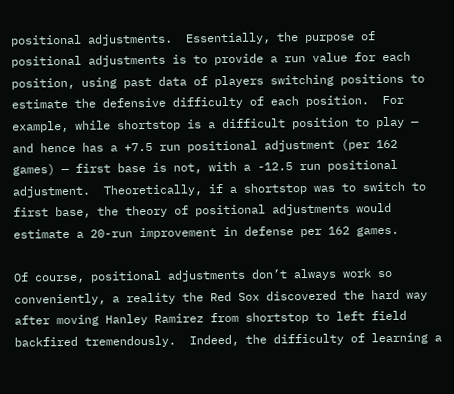positional adjustments.  Essentially, the purpose of positional adjustments is to provide a run value for each position, using past data of players switching positions to estimate the defensive difficulty of each position.  For example, while shortstop is a difficult position to play — and hence has a +7.5 run positional adjustment (per 162 games) — first base is not, with a -12.5 run positional adjustment.  Theoretically, if a shortstop was to switch to first base, the theory of positional adjustments would estimate a 20-run improvement in defense per 162 games.

Of course, positional adjustments don’t always work so conveniently, a reality the Red Sox discovered the hard way after moving Hanley Ramirez from shortstop to left field backfired tremendously.  Indeed, the difficulty of learning a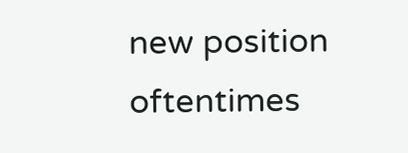new position oftentimes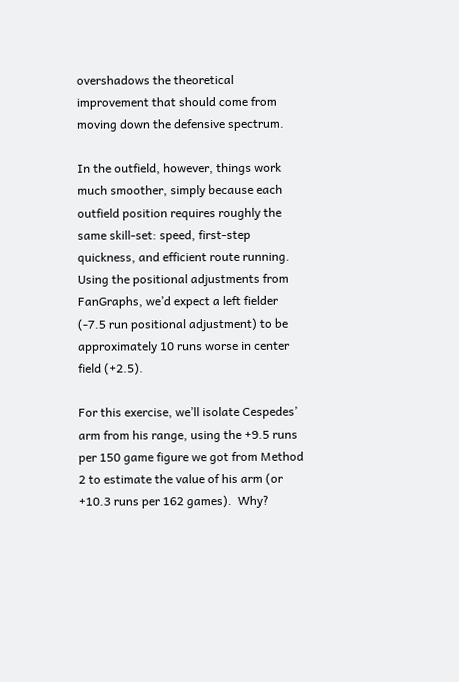overshadows the theoretical improvement that should come from moving down the defensive spectrum.

In the outfield, however, things work much smoother, simply because each outfield position requires roughly the same skill-set: speed, first-step quickness, and efficient route running.  Using the positional adjustments from FanGraphs, we’d expect a left fielder (-7.5 run positional adjustment) to be approximately 10 runs worse in center field (+2.5).

For this exercise, we’ll isolate Cespedes’ arm from his range, using the +9.5 runs per 150 game figure we got from Method 2 to estimate the value of his arm (or +10.3 runs per 162 games).  Why?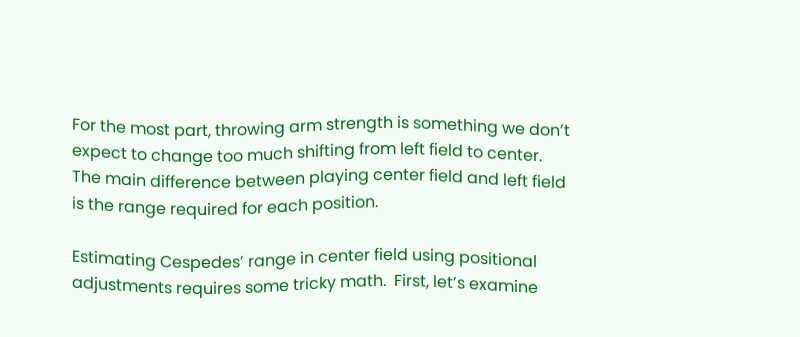For the most part, throwing arm strength is something we don’t expect to change too much shifting from left field to center.  The main difference between playing center field and left field is the range required for each position.

Estimating Cespedes’ range in center field using positional adjustments requires some tricky math.  First, let’s examine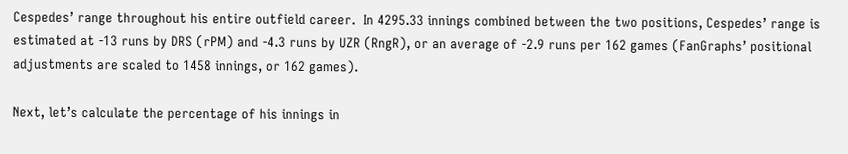Cespedes’ range throughout his entire outfield career.  In 4295.33 innings combined between the two positions, Cespedes’ range is estimated at -13 runs by DRS (rPM) and -4.3 runs by UZR (RngR), or an average of -2.9 runs per 162 games (FanGraphs’ positional adjustments are scaled to 1458 innings, or 162 games).

Next, let’s calculate the percentage of his innings in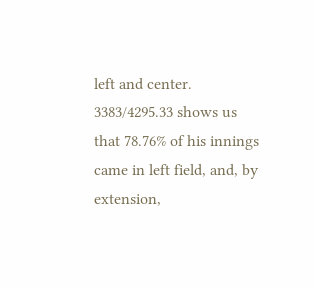left and center.  3383/4295.33 shows us that 78.76% of his innings came in left field, and, by extension,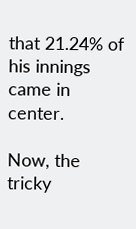that 21.24% of his innings came in center.

Now, the tricky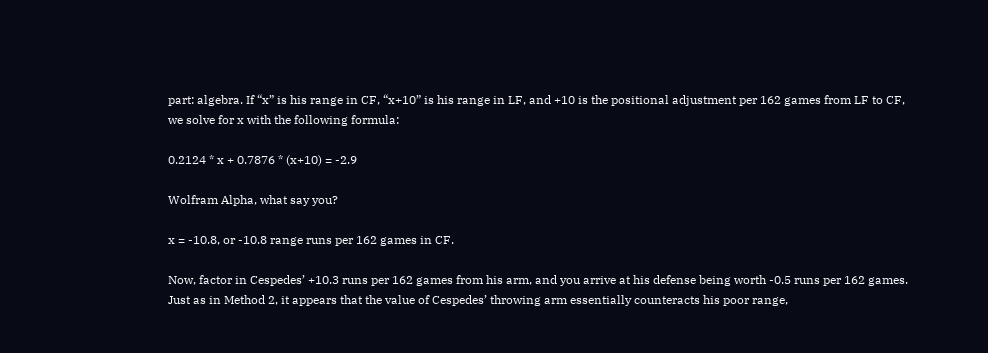part: algebra. If “x” is his range in CF, “x+10” is his range in LF, and +10 is the positional adjustment per 162 games from LF to CF, we solve for x with the following formula:

0.2124 * x + 0.7876 * (x+10) = -2.9

Wolfram Alpha, what say you?

x = -10.8, or -10.8 range runs per 162 games in CF.

Now, factor in Cespedes’ +10.3 runs per 162 games from his arm, and you arrive at his defense being worth -0.5 runs per 162 games.  Just as in Method 2, it appears that the value of Cespedes’ throwing arm essentially counteracts his poor range,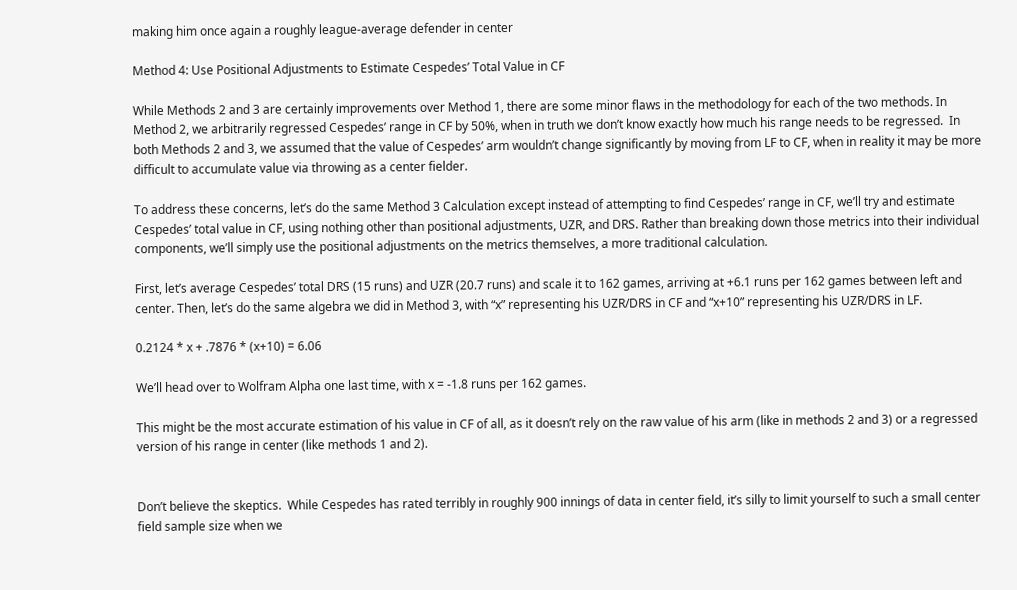making him once again a roughly league-average defender in center

Method 4: Use Positional Adjustments to Estimate Cespedes’ Total Value in CF

While Methods 2 and 3 are certainly improvements over Method 1, there are some minor flaws in the methodology for each of the two methods. In Method 2, we arbitrarily regressed Cespedes’ range in CF by 50%, when in truth we don’t know exactly how much his range needs to be regressed.  In both Methods 2 and 3, we assumed that the value of Cespedes’ arm wouldn’t change significantly by moving from LF to CF, when in reality it may be more difficult to accumulate value via throwing as a center fielder.

To address these concerns, let’s do the same Method 3 Calculation except instead of attempting to find Cespedes’ range in CF, we’ll try and estimate Cespedes’ total value in CF, using nothing other than positional adjustments, UZR, and DRS. Rather than breaking down those metrics into their individual components, we’ll simply use the positional adjustments on the metrics themselves, a more traditional calculation.

First, let’s average Cespedes’ total DRS (15 runs) and UZR (20.7 runs) and scale it to 162 games, arriving at +6.1 runs per 162 games between left and center. Then, let’s do the same algebra we did in Method 3, with “x” representing his UZR/DRS in CF and “x+10” representing his UZR/DRS in LF.

0.2124 * x + .7876 * (x+10) = 6.06

We’ll head over to Wolfram Alpha one last time, with x = -1.8 runs per 162 games.

This might be the most accurate estimation of his value in CF of all, as it doesn’t rely on the raw value of his arm (like in methods 2 and 3) or a regressed version of his range in center (like methods 1 and 2).


Don’t believe the skeptics.  While Cespedes has rated terribly in roughly 900 innings of data in center field, it’s silly to limit yourself to such a small center field sample size when we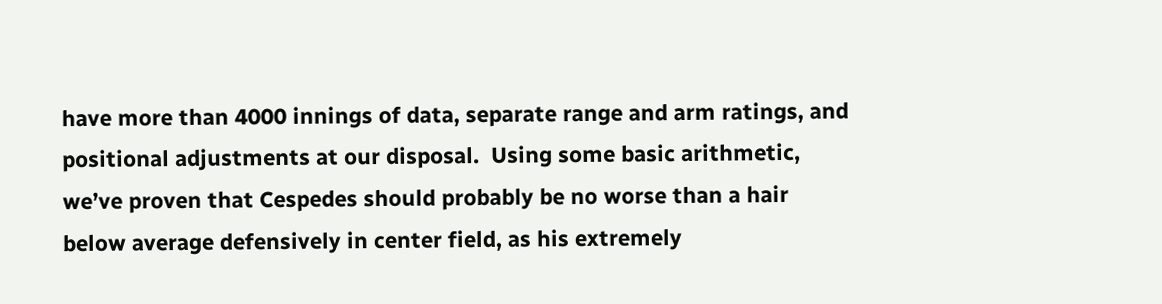have more than 4000 innings of data, separate range and arm ratings, and positional adjustments at our disposal.  Using some basic arithmetic, we’ve proven that Cespedes should probably be no worse than a hair below average defensively in center field, as his extremely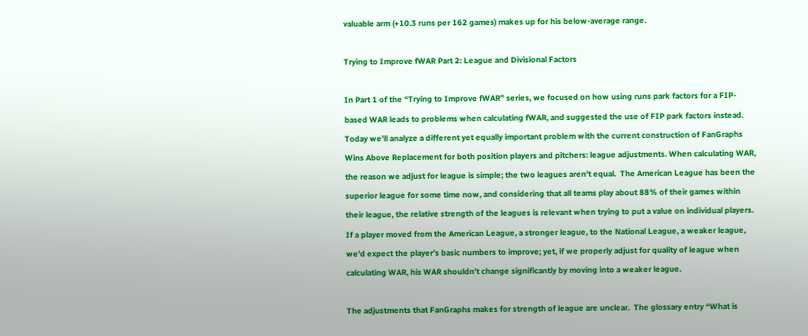valuable arm (+10.3 runs per 162 games) makes up for his below-average range.

Trying to Improve fWAR Part 2: League and Divisional Factors

In Part 1 of the “Trying to Improve fWAR” series, we focused on how using runs park factors for a FIP-based WAR leads to problems when calculating fWAR, and suggested the use of FIP park factors instead.  Today we’ll analyze a different yet equally important problem with the current construction of FanGraphs Wins Above Replacement for both position players and pitchers: league adjustments. When calculating WAR, the reason we adjust for league is simple; the two leagues aren’t equal.  The American League has been the superior league for some time now, and considering that all teams play about 88% of their games within their league, the relative strength of the leagues is relevant when trying to put a value on individual players.  If a player moved from the American League, a stronger league, to the National League, a weaker league, we’d expect the player’s basic numbers to improve; yet, if we properly adjust for quality of league when calculating WAR, his WAR shouldn’t change significantly by moving into a weaker league.

The adjustments that FanGraphs makes for strength of league are unclear.  The glossary entry “What is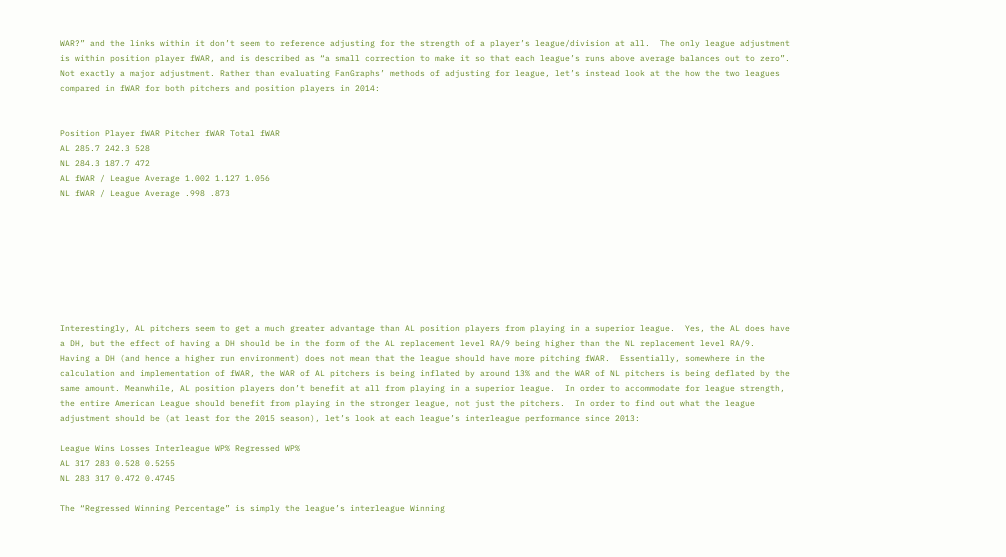WAR?” and the links within it don’t seem to reference adjusting for the strength of a player’s league/division at all.  The only league adjustment is within position player fWAR, and is described as “a small correction to make it so that each league’s runs above average balances out to zero”.  Not exactly a major adjustment. Rather than evaluating FanGraphs’ methods of adjusting for league, let’s instead look at the how the two leagues compared in fWAR for both pitchers and position players in 2014:


Position Player fWAR Pitcher fWAR Total fWAR
AL 285.7 242.3 528
NL 284.3 187.7 472
AL fWAR / League Average 1.002 1.127 1.056
NL fWAR / League Average .998 .873








Interestingly, AL pitchers seem to get a much greater advantage than AL position players from playing in a superior league.  Yes, the AL does have a DH, but the effect of having a DH should be in the form of the AL replacement level RA/9 being higher than the NL replacement level RA/9.  Having a DH (and hence a higher run environment) does not mean that the league should have more pitching fWAR.  Essentially, somewhere in the calculation and implementation of fWAR, the WAR of AL pitchers is being inflated by around 13% and the WAR of NL pitchers is being deflated by the same amount. Meanwhile, AL position players don’t benefit at all from playing in a superior league.  In order to accommodate for league strength, the entire American League should benefit from playing in the stronger league, not just the pitchers.  In order to find out what the league adjustment should be (at least for the 2015 season), let’s look at each league’s interleague performance since 2013:

League Wins Losses Interleague WP% Regressed WP%
AL 317 283 0.528 0.5255
NL 283 317 0.472 0.4745

The “Regressed Winning Percentage” is simply the league’s interleague Winning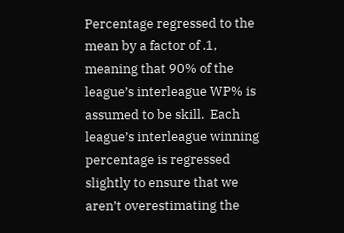Percentage regressed to the mean by a factor of .1, meaning that 90% of the league’s interleague WP% is assumed to be skill.  Each league’s interleague winning percentage is regressed slightly to ensure that we aren’t overestimating the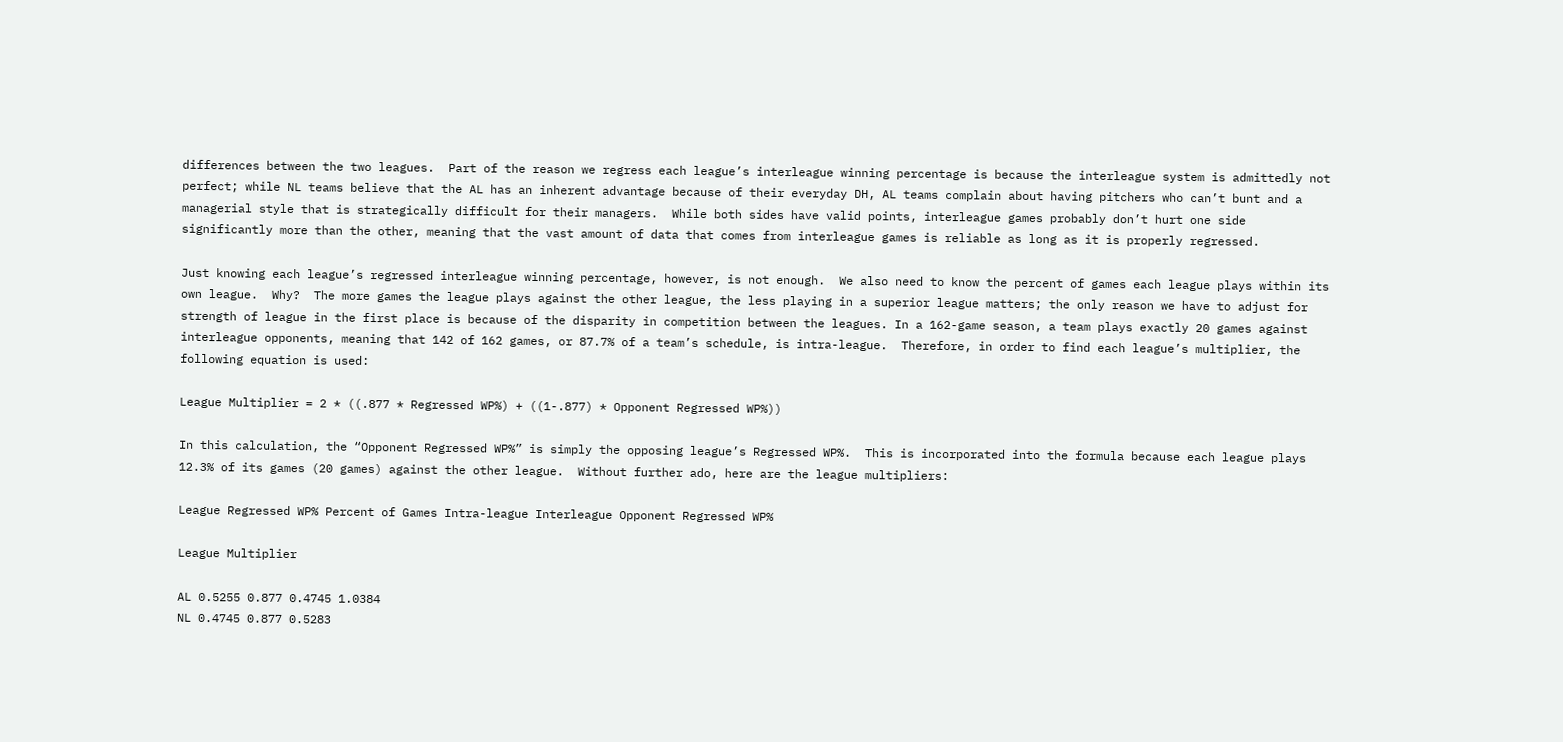differences between the two leagues.  Part of the reason we regress each league’s interleague winning percentage is because the interleague system is admittedly not perfect; while NL teams believe that the AL has an inherent advantage because of their everyday DH, AL teams complain about having pitchers who can’t bunt and a managerial style that is strategically difficult for their managers.  While both sides have valid points, interleague games probably don’t hurt one side significantly more than the other, meaning that the vast amount of data that comes from interleague games is reliable as long as it is properly regressed.

Just knowing each league’s regressed interleague winning percentage, however, is not enough.  We also need to know the percent of games each league plays within its own league.  Why?  The more games the league plays against the other league, the less playing in a superior league matters; the only reason we have to adjust for strength of league in the first place is because of the disparity in competition between the leagues. In a 162-game season, a team plays exactly 20 games against interleague opponents, meaning that 142 of 162 games, or 87.7% of a team’s schedule, is intra-league.  Therefore, in order to find each league’s multiplier, the following equation is used:

League Multiplier = 2 * ((.877 * Regressed WP%) + ((1-.877) * Opponent Regressed WP%))

In this calculation, the “Opponent Regressed WP%” is simply the opposing league’s Regressed WP%.  This is incorporated into the formula because each league plays 12.3% of its games (20 games) against the other league.  Without further ado, here are the league multipliers:

League Regressed WP% Percent of Games Intra-league Interleague Opponent Regressed WP%

League Multiplier

AL 0.5255 0.877 0.4745 1.0384
NL 0.4745 0.877 0.5283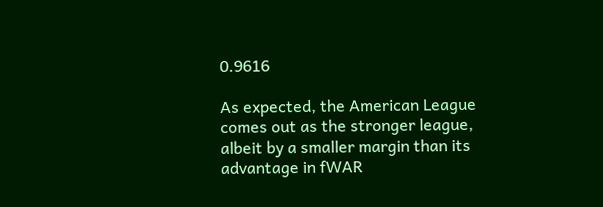0.9616

As expected, the American League comes out as the stronger league, albeit by a smaller margin than its advantage in fWAR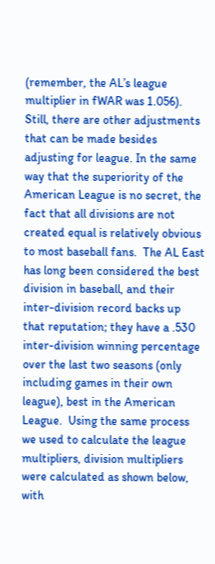(remember, the AL’s league multiplier in fWAR was 1.056).  Still, there are other adjustments that can be made besides adjusting for league. In the same way that the superiority of the American League is no secret, the fact that all divisions are not created equal is relatively obvious to most baseball fans.  The AL East has long been considered the best division in baseball, and their inter-division record backs up that reputation; they have a .530 inter-division winning percentage over the last two seasons (only including games in their own league), best in the American League.  Using the same process we used to calculate the league multipliers, division multipliers were calculated as shown below, with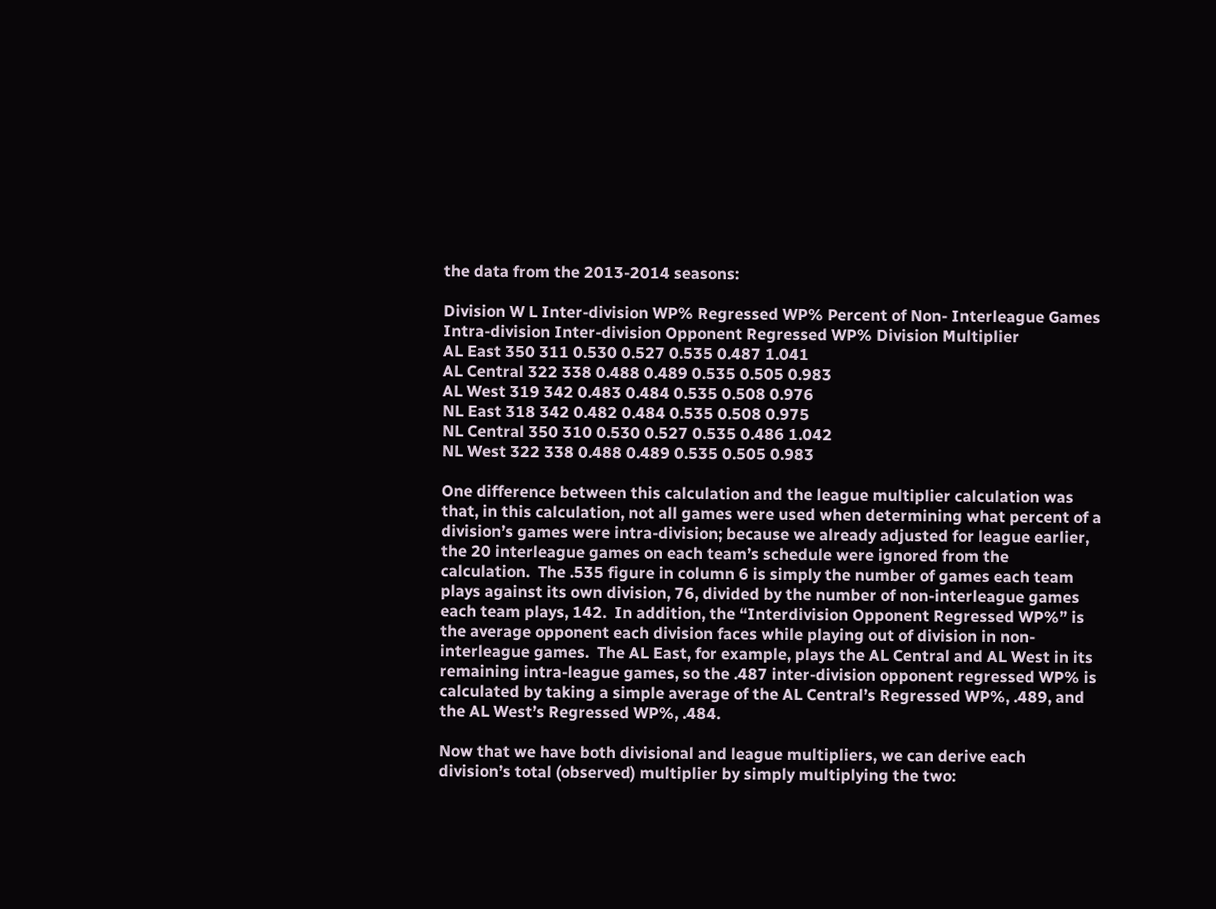the data from the 2013-2014 seasons:

Division W L Inter-division WP% Regressed WP% Percent of Non- Interleague Games Intra-division Inter-division Opponent Regressed WP% Division Multiplier
AL East 350 311 0.530 0.527 0.535 0.487 1.041
AL Central 322 338 0.488 0.489 0.535 0.505 0.983
AL West 319 342 0.483 0.484 0.535 0.508 0.976
NL East 318 342 0.482 0.484 0.535 0.508 0.975
NL Central 350 310 0.530 0.527 0.535 0.486 1.042
NL West 322 338 0.488 0.489 0.535 0.505 0.983

One difference between this calculation and the league multiplier calculation was that, in this calculation, not all games were used when determining what percent of a division’s games were intra-division; because we already adjusted for league earlier, the 20 interleague games on each team’s schedule were ignored from the calculation.  The .535 figure in column 6 is simply the number of games each team plays against its own division, 76, divided by the number of non-interleague games each team plays, 142.  In addition, the “Interdivision Opponent Regressed WP%” is the average opponent each division faces while playing out of division in non-interleague games.  The AL East, for example, plays the AL Central and AL West in its remaining intra-league games, so the .487 inter-division opponent regressed WP% is calculated by taking a simple average of the AL Central’s Regressed WP%, .489, and the AL West’s Regressed WP%, .484.

Now that we have both divisional and league multipliers, we can derive each division’s total (observed) multiplier by simply multiplying the two: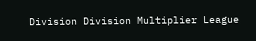Division Division Multiplier League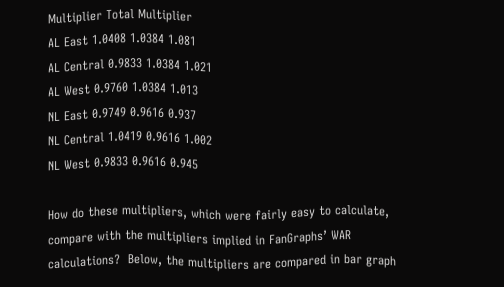Multiplier Total Multiplier
AL East 1.0408 1.0384 1.081
AL Central 0.9833 1.0384 1.021
AL West 0.9760 1.0384 1.013
NL East 0.9749 0.9616 0.937
NL Central 1.0419 0.9616 1.002
NL West 0.9833 0.9616 0.945

How do these multipliers, which were fairly easy to calculate, compare with the multipliers implied in FanGraphs’ WAR calculations?  Below, the multipliers are compared in bar graph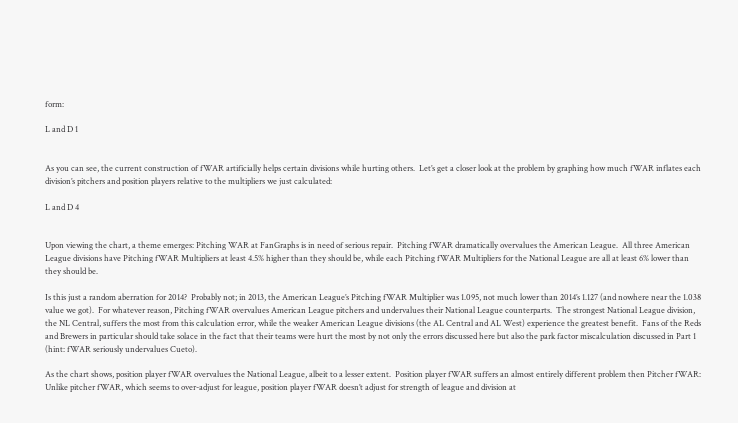form:

L and D 1


As you can see, the current construction of fWAR artificially helps certain divisions while hurting others.  Let’s get a closer look at the problem by graphing how much fWAR inflates each division’s pitchers and position players relative to the multipliers we just calculated:

L and D 4


Upon viewing the chart, a theme emerges: Pitching WAR at FanGraphs is in need of serious repair.  Pitching fWAR dramatically overvalues the American League.  All three American League divisions have Pitching fWAR Multipliers at least 4.5% higher than they should be, while each Pitching fWAR Multipliers for the National League are all at least 6% lower than they should be.

Is this just a random aberration for 2014?  Probably not; in 2013, the American League’s Pitching fWAR Multiplier was 1.095, not much lower than 2014’s 1.127 (and nowhere near the 1.038 value we got).  For whatever reason, Pitching fWAR overvalues American League pitchers and undervalues their National League counterparts.  The strongest National League division, the NL Central, suffers the most from this calculation error, while the weaker American League divisions (the AL Central and AL West) experience the greatest benefit.  Fans of the Reds and Brewers in particular should take solace in the fact that their teams were hurt the most by not only the errors discussed here but also the park factor miscalculation discussed in Part 1 (hint: fWAR seriously undervalues Cueto).

As the chart shows, position player fWAR overvalues the National League, albeit to a lesser extent.  Position player fWAR suffers an almost entirely different problem then Pitcher fWAR: Unlike pitcher fWAR, which seems to over-adjust for league, position player fWAR doesn’t adjust for strength of league and division at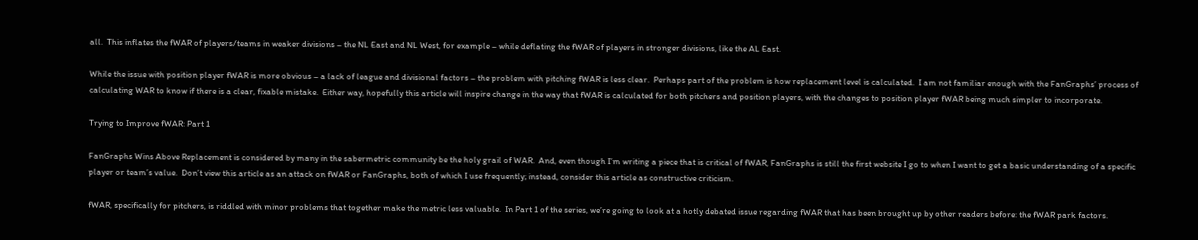all.  This inflates the fWAR of players/teams in weaker divisions – the NL East and NL West, for example – while deflating the fWAR of players in stronger divisions, like the AL East.

While the issue with position player fWAR is more obvious – a lack of league and divisional factors – the problem with pitching fWAR is less clear.  Perhaps part of the problem is how replacement level is calculated.  I am not familiar enough with the FanGraphs’ process of calculating WAR to know if there is a clear, fixable mistake.  Either way, hopefully this article will inspire change in the way that fWAR is calculated for both pitchers and position players, with the changes to position player fWAR being much simpler to incorporate.

Trying to Improve fWAR: Part 1

FanGraphs Wins Above Replacement is considered by many in the sabermetric community be the holy grail of WAR.  And, even though I’m writing a piece that is critical of fWAR, FanGraphs is still the first website I go to when I want to get a basic understanding of a specific player or team’s value.  Don’t view this article as an attack on fWAR or FanGraphs, both of which I use frequently; instead, consider this article as constructive criticism.

fWAR, specifically for pitchers, is riddled with minor problems that together make the metric less valuable.  In Part 1 of the series, we’re going to look at a hotly debated issue regarding fWAR that has been brought up by other readers before: the fWAR park factors.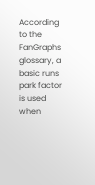According to the FanGraphs glossary, a basic runs park factor is used when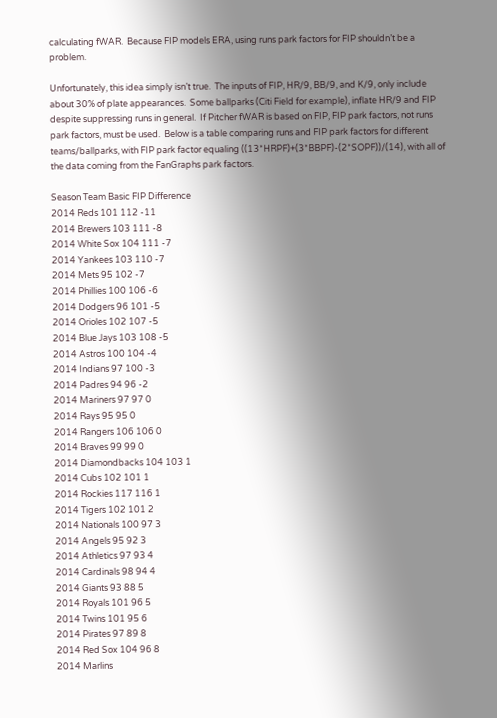calculating fWAR.  Because FIP models ERA, using runs park factors for FIP shouldn’t be a problem.

Unfortunately, this idea simply isn’t true.  The inputs of FIP, HR/9, BB/9, and K/9, only include about 30% of plate appearances.  Some ballparks (Citi Field for example), inflate HR/9 and FIP despite suppressing runs in general.  If Pitcher fWAR is based on FIP, FIP park factors, not runs park factors, must be used.  Below is a table comparing runs and FIP park factors for different teams/ballparks, with FIP park factor equaling ((13*HRPF)+(3*BBPF)-(2*SOPF))/(14), with all of the data coming from the FanGraphs park factors.

Season Team Basic FIP Difference
2014 Reds 101 112 -11
2014 Brewers 103 111 -8
2014 White Sox 104 111 -7
2014 Yankees 103 110 -7
2014 Mets 95 102 -7
2014 Phillies 100 106 -6
2014 Dodgers 96 101 -5
2014 Orioles 102 107 -5
2014 Blue Jays 103 108 -5
2014 Astros 100 104 -4
2014 Indians 97 100 -3
2014 Padres 94 96 -2
2014 Mariners 97 97 0
2014 Rays 95 95 0
2014 Rangers 106 106 0
2014 Braves 99 99 0
2014 Diamondbacks 104 103 1
2014 Cubs 102 101 1
2014 Rockies 117 116 1
2014 Tigers 102 101 2
2014 Nationals 100 97 3
2014 Angels 95 92 3
2014 Athletics 97 93 4
2014 Cardinals 98 94 4
2014 Giants 93 88 5
2014 Royals 101 96 5
2014 Twins 101 95 6
2014 Pirates 97 89 8
2014 Red Sox 104 96 8
2014 Marlins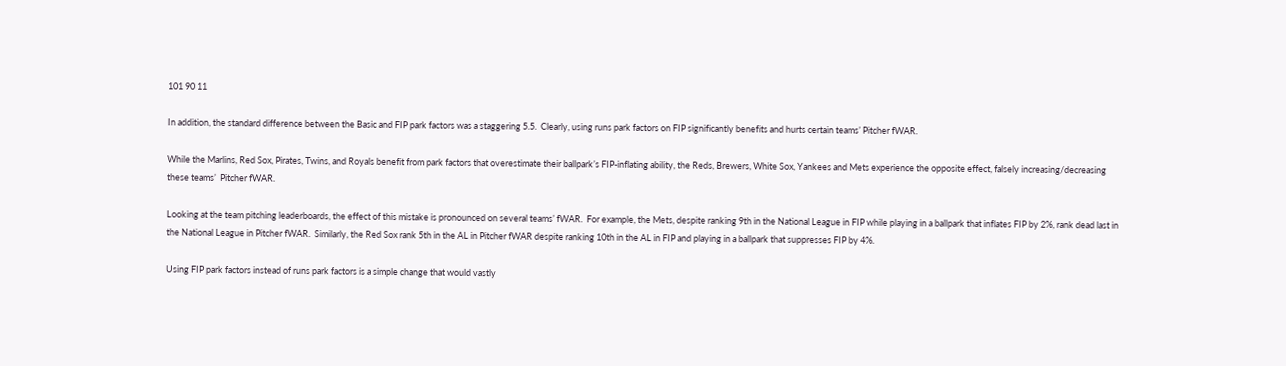101 90 11

In addition, the standard difference between the Basic and FIP park factors was a staggering 5.5.  Clearly, using runs park factors on FIP significantly benefits and hurts certain teams’ Pitcher fWAR.

While the Marlins, Red Sox, Pirates, Twins, and Royals benefit from park factors that overestimate their ballpark’s FIP-inflating ability, the Reds, Brewers, White Sox, Yankees and Mets experience the opposite effect, falsely increasing/decreasing these teams’  Pitcher fWAR.

Looking at the team pitching leaderboards, the effect of this mistake is pronounced on several teams’ fWAR.  For example, the Mets, despite ranking 9th in the National League in FIP while playing in a ballpark that inflates FIP by 2%, rank dead last in the National League in Pitcher fWAR.  Similarly, the Red Sox rank 5th in the AL in Pitcher fWAR despite ranking 10th in the AL in FIP and playing in a ballpark that suppresses FIP by 4%.

Using FIP park factors instead of runs park factors is a simple change that would vastly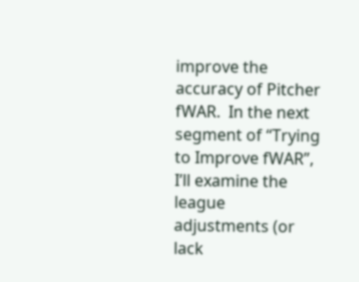improve the accuracy of Pitcher fWAR.  In the next segment of “Trying to Improve fWAR”, I’ll examine the league adjustments (or lack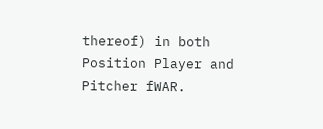thereof) in both Position Player and Pitcher fWAR.